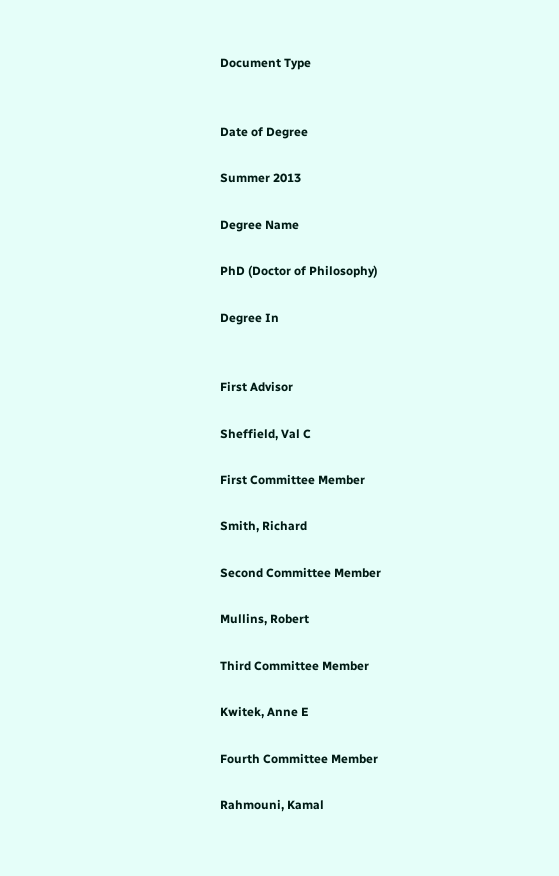Document Type


Date of Degree

Summer 2013

Degree Name

PhD (Doctor of Philosophy)

Degree In


First Advisor

Sheffield, Val C

First Committee Member

Smith, Richard

Second Committee Member

Mullins, Robert

Third Committee Member

Kwitek, Anne E

Fourth Committee Member

Rahmouni, Kamal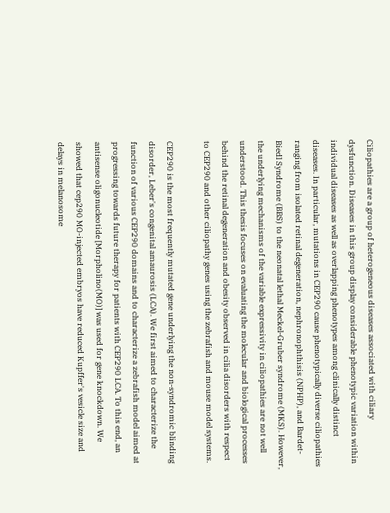Ciliopathies are a group of heterogeneous diseases associated with ciliary dysfunction. Diseases in this group display considerable phenotypic variation within individual diseases as well as overlapping phenotypes among clinically distinct diseases. In particular, mutations in CEP290 cause phenotypically diverse ciliopathies ranging from isolated retinal degeneration, nephronophthisis (NPHP), and Bardet-Biedl Syndrome (BBS) to the neonatal lethal Meckel-Gruber syndrome (MKS). However, the underlying mechanisms of the variable expressivity in ciliopathies are not well understood. This thesis focuses on evaluating the molecular and biological processes behind the retinal degeneration and obesity observed in cilia disorders with respect to CEP290 and other ciliopathy genes using the zebrafish and mouse model systems.

CEP290 is the most frequently mutated gene underlying the non-syndromic blinding disorder, Leber's congenital amaurosis (LCA). We first aimed to characterize the function of various CEP290 domains and to characterize a zebrafish model aimed at progressing towards future therapy for patients with CEP290 LCA. To this end, an antisense oligonucleotide [Morpholino(MO)] was used for gene knockdown. We showed that cep290 MO-injected embryos have reduced Kupffer's vesicle size and delays in melanosome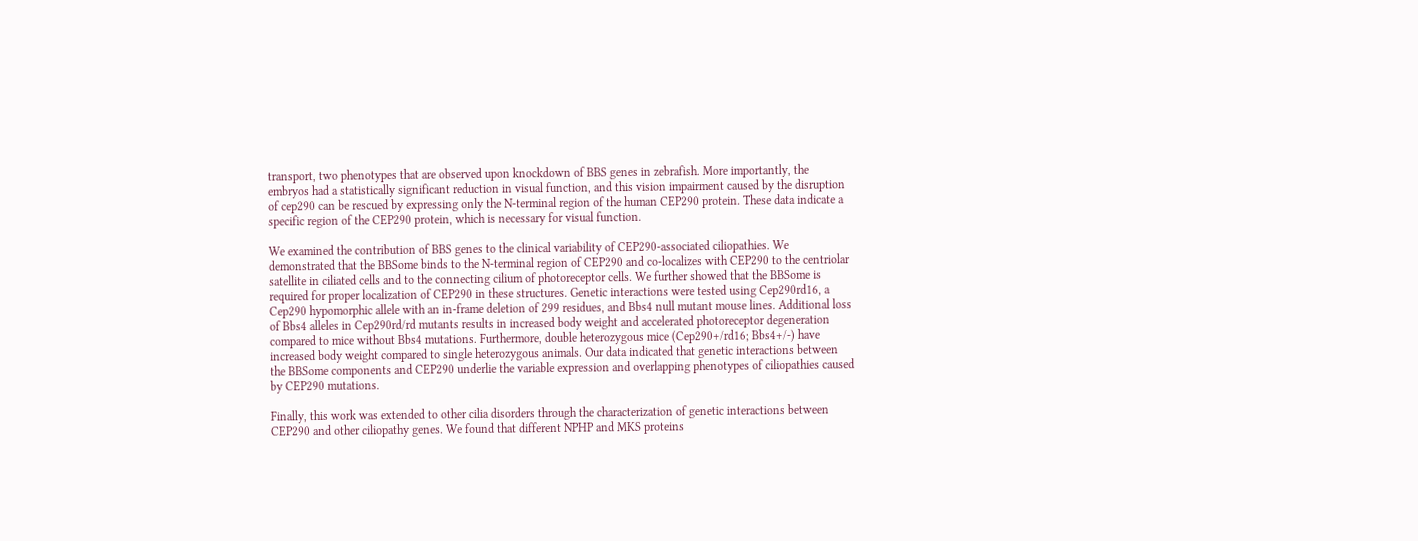transport, two phenotypes that are observed upon knockdown of BBS genes in zebrafish. More importantly, the embryos had a statistically significant reduction in visual function, and this vision impairment caused by the disruption of cep290 can be rescued by expressing only the N-terminal region of the human CEP290 protein. These data indicate a specific region of the CEP290 protein, which is necessary for visual function.

We examined the contribution of BBS genes to the clinical variability of CEP290-associated ciliopathies. We demonstrated that the BBSome binds to the N-terminal region of CEP290 and co-localizes with CEP290 to the centriolar satellite in ciliated cells and to the connecting cilium of photoreceptor cells. We further showed that the BBSome is required for proper localization of CEP290 in these structures. Genetic interactions were tested using Cep290rd16, a Cep290 hypomorphic allele with an in-frame deletion of 299 residues, and Bbs4 null mutant mouse lines. Additional loss of Bbs4 alleles in Cep290rd/rd mutants results in increased body weight and accelerated photoreceptor degeneration compared to mice without Bbs4 mutations. Furthermore, double heterozygous mice (Cep290+/rd16; Bbs4+/-) have increased body weight compared to single heterozygous animals. Our data indicated that genetic interactions between the BBSome components and CEP290 underlie the variable expression and overlapping phenotypes of ciliopathies caused by CEP290 mutations.

Finally, this work was extended to other cilia disorders through the characterization of genetic interactions between CEP290 and other ciliopathy genes. We found that different NPHP and MKS proteins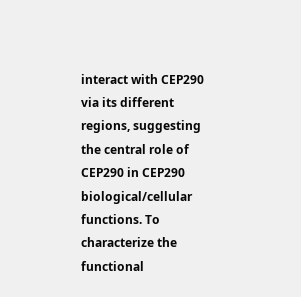interact with CEP290 via its different regions, suggesting the central role of CEP290 in CEP290 biological/cellular functions. To characterize the functional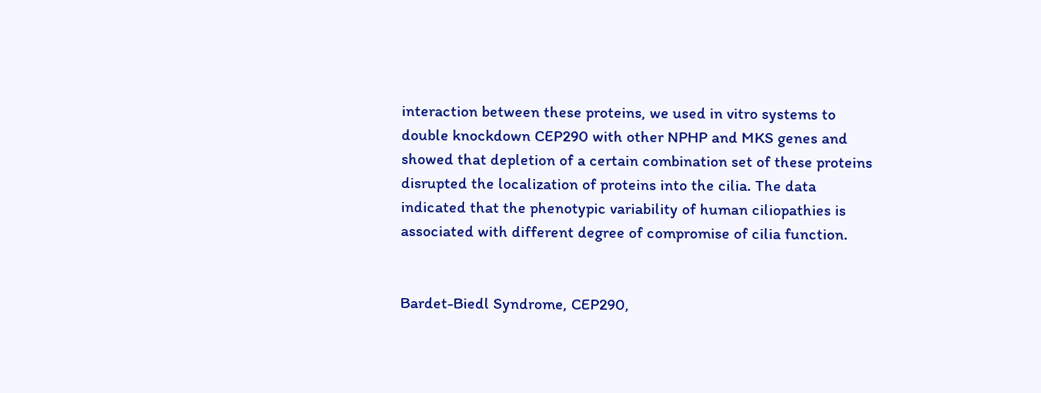interaction between these proteins, we used in vitro systems to double knockdown CEP290 with other NPHP and MKS genes and showed that depletion of a certain combination set of these proteins disrupted the localization of proteins into the cilia. The data indicated that the phenotypic variability of human ciliopathies is associated with different degree of compromise of cilia function.


Bardet-Biedl Syndrome, CEP290,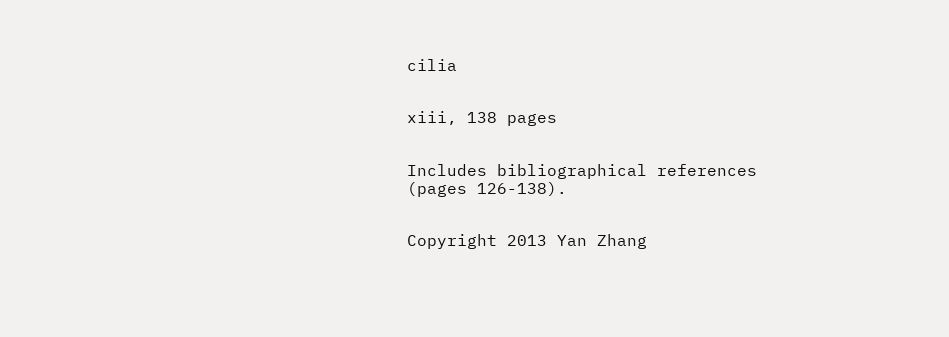cilia


xiii, 138 pages


Includes bibliographical references (pages 126-138).


Copyright 2013 Yan Zhang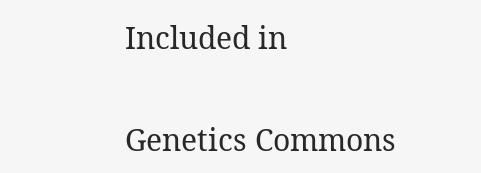Included in

Genetics Commons